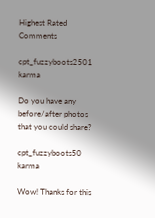Highest Rated Comments

cpt_fuzzyboots2501 karma

Do you have any before/after photos that you could share?

cpt_fuzzyboots50 karma

Wow! Thanks for this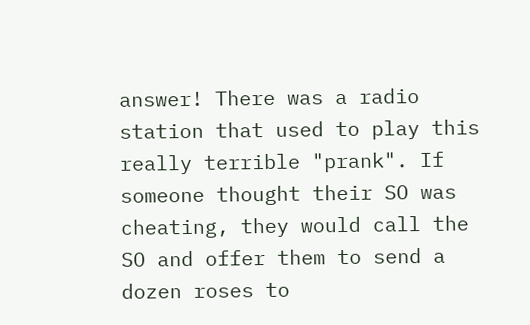answer! There was a radio station that used to play this really terrible "prank". If someone thought their SO was cheating, they would call the SO and offer them to send a dozen roses to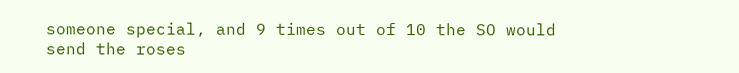someone special, and 9 times out of 10 the SO would send the roses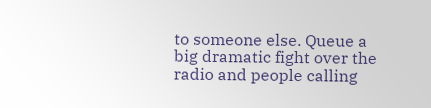to someone else. Queue a big dramatic fight over the radio and people calling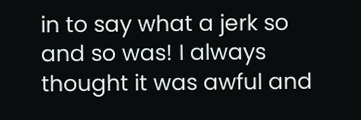in to say what a jerk so and so was! I always thought it was awful and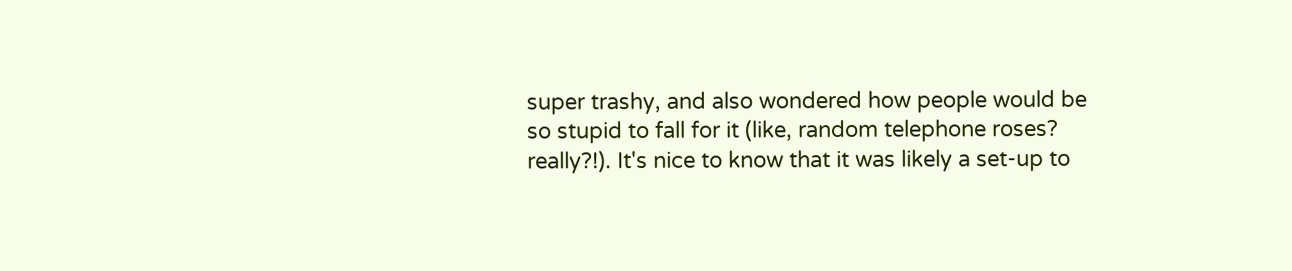super trashy, and also wondered how people would be so stupid to fall for it (like, random telephone roses? really?!). It's nice to know that it was likely a set-up to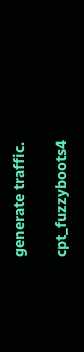generate traffic.

cpt_fuzzyboots4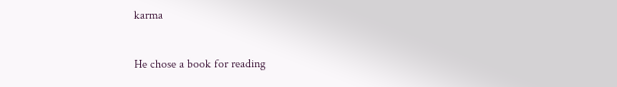karma

He chose a book for reading